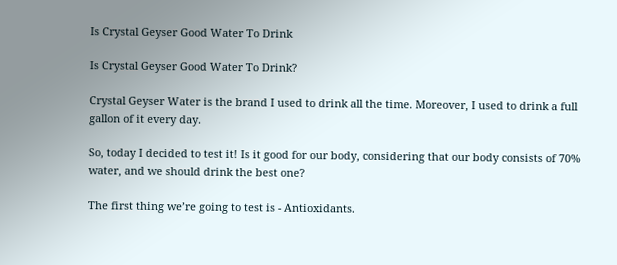Is Crystal Geyser Good Water To Drink

Is Crystal Geyser Good Water To Drink?

Crystal Geyser Water is the brand I used to drink all the time. Moreover, I used to drink a full gallon of it every day.

So, today I decided to test it! Is it good for our body, considering that our body consists of 70% water, and we should drink the best one?

The first thing we’re going to test is - Antioxidants.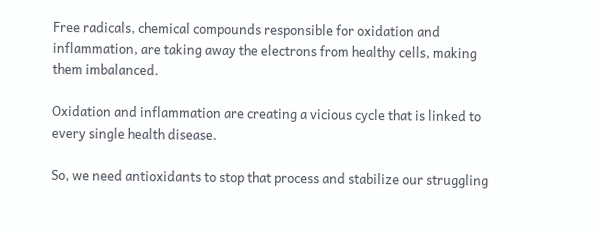Free radicals, chemical compounds responsible for oxidation and inflammation, are taking away the electrons from healthy cells, making them imbalanced.

Oxidation and inflammation are creating a vicious cycle that is linked to every single health disease.

So, we need antioxidants to stop that process and stabilize our struggling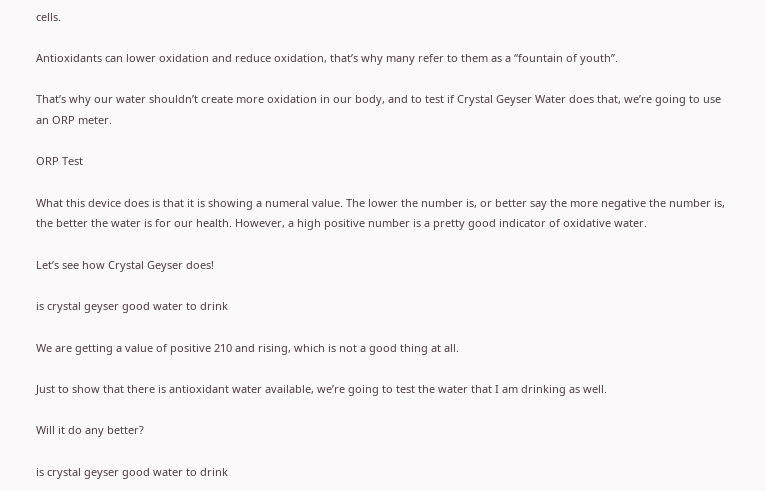cells.

Antioxidants can lower oxidation and reduce oxidation, that’s why many refer to them as a “fountain of youth”.

That’s why our water shouldn’t create more oxidation in our body, and to test if Crystal Geyser Water does that, we’re going to use an ORP meter.

ORP Test

What this device does is that it is showing a numeral value. The lower the number is, or better say the more negative the number is, the better the water is for our health. However, a high positive number is a pretty good indicator of oxidative water.

Let’s see how Crystal Geyser does!

is crystal geyser good water to drink

We are getting a value of positive 210 and rising, which is not a good thing at all.

Just to show that there is antioxidant water available, we’re going to test the water that I am drinking as well.

Will it do any better?

is crystal geyser good water to drink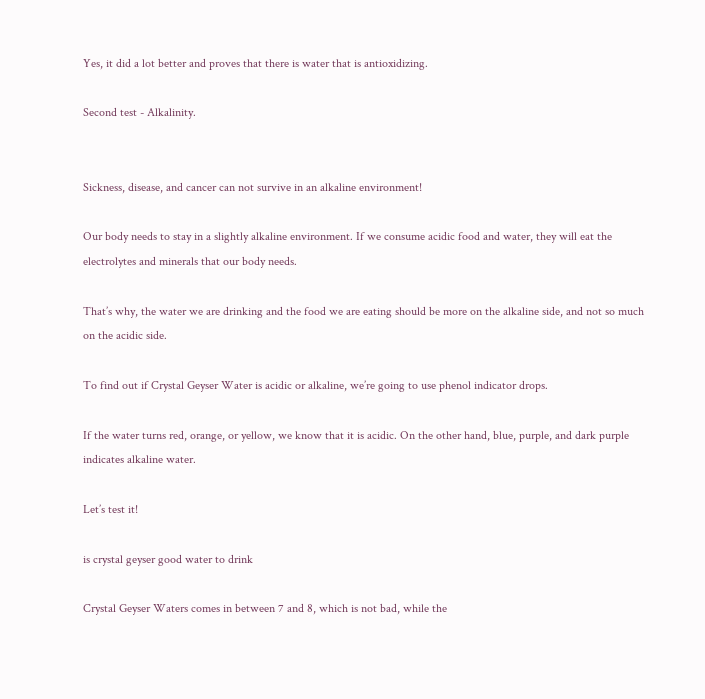Yes, it did a lot better and proves that there is water that is antioxidizing.

Second test - Alkalinity.


Sickness, disease, and cancer can not survive in an alkaline environment!

Our body needs to stay in a slightly alkaline environment. If we consume acidic food and water, they will eat the electrolytes and minerals that our body needs.

That’s why, the water we are drinking and the food we are eating should be more on the alkaline side, and not so much on the acidic side.

To find out if Crystal Geyser Water is acidic or alkaline, we’re going to use phenol indicator drops.

If the water turns red, orange, or yellow, we know that it is acidic. On the other hand, blue, purple, and dark purple indicates alkaline water.

Let’s test it!

is crystal geyser good water to drink

Crystal Geyser Waters comes in between 7 and 8, which is not bad, while the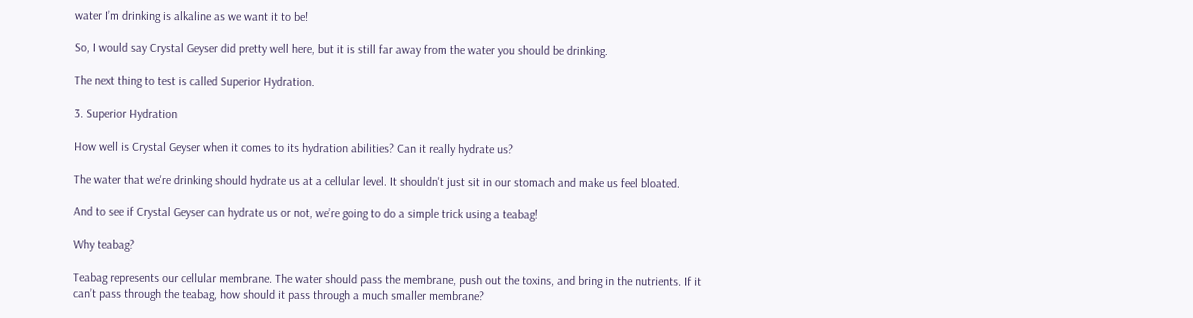water I’m drinking is alkaline as we want it to be!

So, I would say Crystal Geyser did pretty well here, but it is still far away from the water you should be drinking.

The next thing to test is called Superior Hydration.

3. Superior Hydration

How well is Crystal Geyser when it comes to its hydration abilities? Can it really hydrate us?

The water that we're drinking should hydrate us at a cellular level. It shouldn't just sit in our stomach and make us feel bloated.

And to see if Crystal Geyser can hydrate us or not, we’re going to do a simple trick using a teabag!

Why teabag?

Teabag represents our cellular membrane. The water should pass the membrane, push out the toxins, and bring in the nutrients. If it can’t pass through the teabag, how should it pass through a much smaller membrane?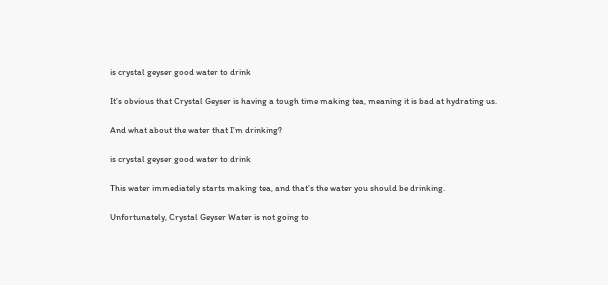is crystal geyser good water to drink

It’s obvious that Crystal Geyser is having a tough time making tea, meaning it is bad at hydrating us.

And what about the water that I’m drinking?

is crystal geyser good water to drink

This water immediately starts making tea, and that’s the water you should be drinking.

Unfortunately, Crystal Geyser Water is not going to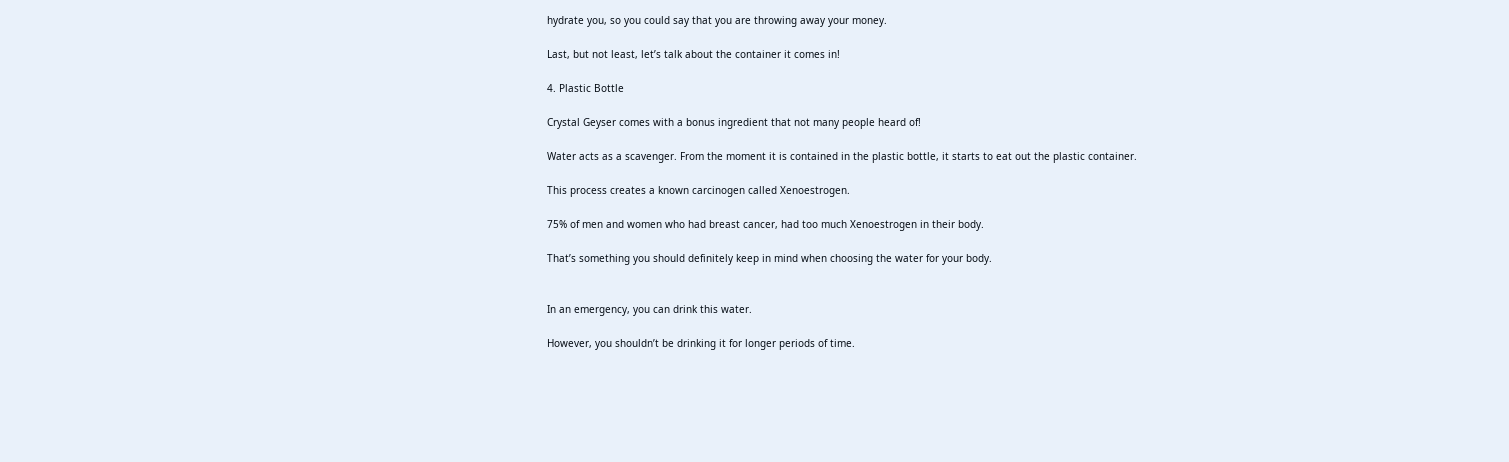hydrate you, so you could say that you are throwing away your money.

Last, but not least, let’s talk about the container it comes in!

4. Plastic Bottle

Crystal Geyser comes with a bonus ingredient that not many people heard of!

Water acts as a scavenger. From the moment it is contained in the plastic bottle, it starts to eat out the plastic container.

This process creates a known carcinogen called Xenoestrogen.

75% of men and women who had breast cancer, had too much Xenoestrogen in their body.

That’s something you should definitely keep in mind when choosing the water for your body.


In an emergency, you can drink this water.

However, you shouldn’t be drinking it for longer periods of time.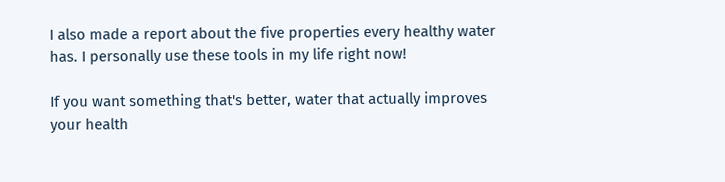I also made a report about the five properties every healthy water has. I personally use these tools in my life right now!

If you want something that's better, water that actually improves your health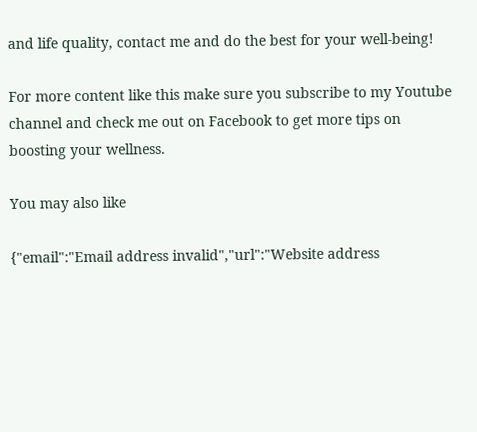and life quality, contact me and do the best for your well-being!

For more content like this make sure you subscribe to my Youtube channel and check me out on Facebook to get more tips on boosting your wellness.

You may also like

{"email":"Email address invalid","url":"Website address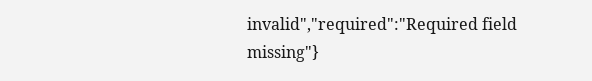invalid","required":"Required field missing"}